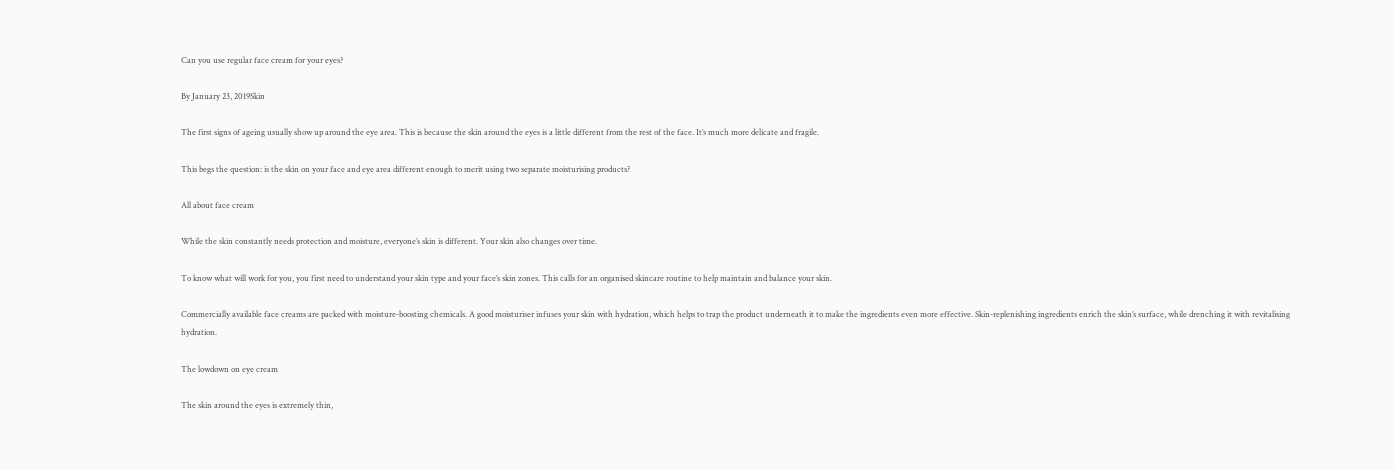Can you use regular face cream for your eyes?

By January 23, 2019Skin

The first signs of ageing usually show up around the eye area. This is because the skin around the eyes is a little different from the rest of the face. It’s much more delicate and fragile.

This begs the question: is the skin on your face and eye area different enough to merit using two separate moisturising products?

All about face cream

While the skin constantly needs protection and moisture, everyone’s skin is different. Your skin also changes over time.

To know what will work for you, you first need to understand your skin type and your face’s skin zones. This calls for an organised skincare routine to help maintain and balance your skin.

Commercially available face creams are packed with moisture-boosting chemicals. A good moisturiser infuses your skin with hydration, which helps to trap the product underneath it to make the ingredients even more effective. Skin-replenishing ingredients enrich the skin’s surface, while drenching it with revitalising hydration.

The lowdown on eye cream

The skin around the eyes is extremely thin,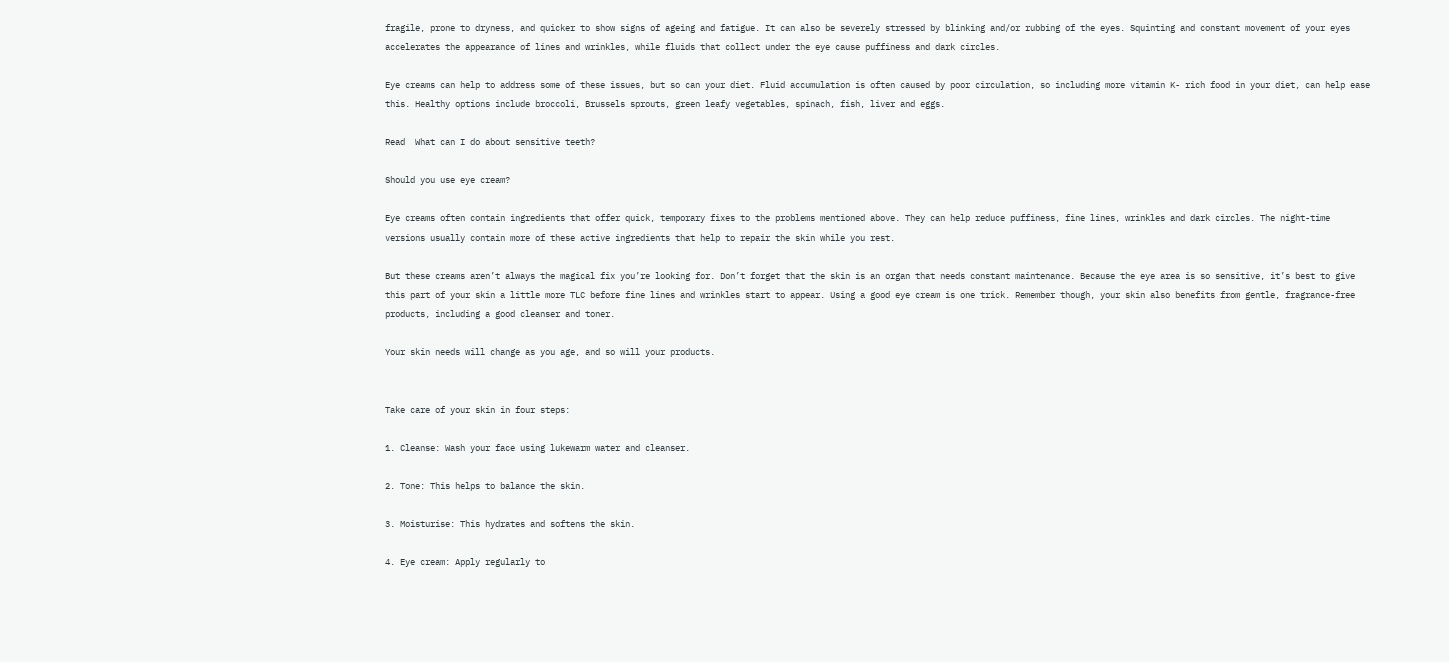fragile, prone to dryness, and quicker to show signs of ageing and fatigue. It can also be severely stressed by blinking and/or rubbing of the eyes. Squinting and constant movement of your eyes accelerates the appearance of lines and wrinkles, while fluids that collect under the eye cause puffiness and dark circles.

Eye creams can help to address some of these issues, but so can your diet. Fluid accumulation is often caused by poor circulation, so including more vitamin K- rich food in your diet, can help ease this. Healthy options include broccoli, Brussels sprouts, green leafy vegetables, spinach, fish, liver and eggs.

Read  What can I do about sensitive teeth?

Should you use eye cream?

Eye creams often contain ingredients that offer quick, temporary fixes to the problems mentioned above. They can help reduce puffiness, fine lines, wrinkles and dark circles. The night-time versions usually contain more of these active ingredients that help to repair the skin while you rest.

But these creams aren’t always the magical fix you’re looking for. Don’t forget that the skin is an organ that needs constant maintenance. Because the eye area is so sensitive, it’s best to give this part of your skin a little more TLC before fine lines and wrinkles start to appear. Using a good eye cream is one trick. Remember though, your skin also benefits from gentle, fragrance-free products, including a good cleanser and toner.

Your skin needs will change as you age, and so will your products.


Take care of your skin in four steps:

1. Cleanse: Wash your face using lukewarm water and cleanser.

2. Tone: This helps to balance the skin.

3. Moisturise: This hydrates and softens the skin.

4. Eye cream: Apply regularly to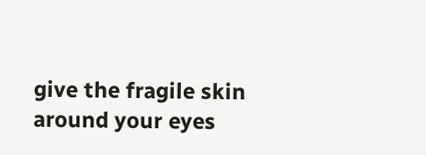give the fragile skin around your eyes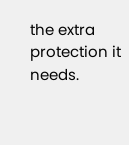the extra protection it needs.